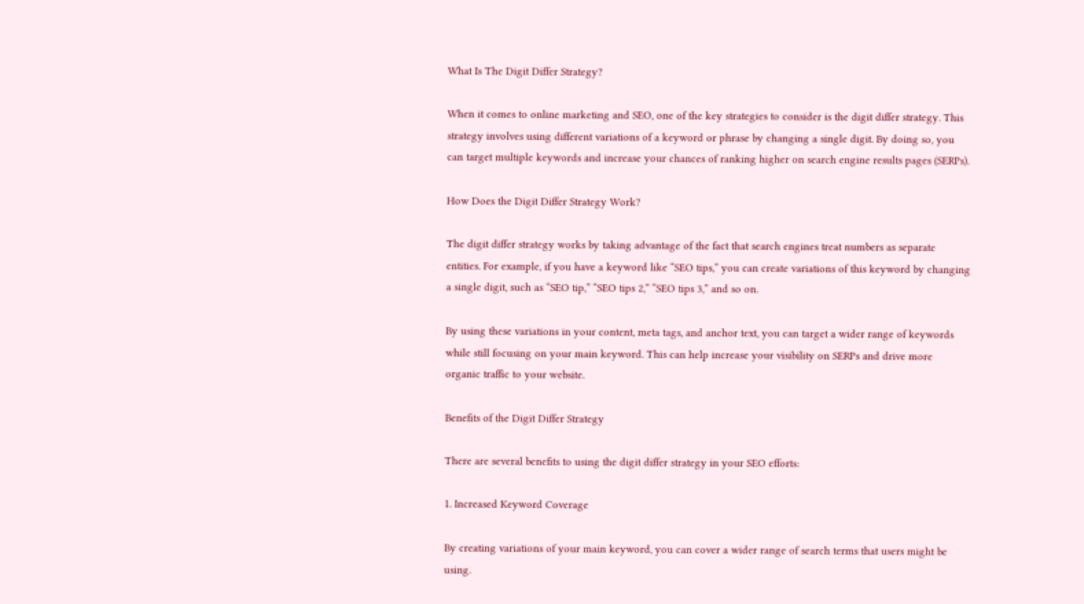What Is The Digit Differ Strategy?

When it comes to online marketing and SEO, one of the key strategies to consider is the digit differ strategy. This strategy involves using different variations of a keyword or phrase by changing a single digit. By doing so, you can target multiple keywords and increase your chances of ranking higher on search engine results pages (SERPs).

How Does the Digit Differ Strategy Work?

The digit differ strategy works by taking advantage of the fact that search engines treat numbers as separate entities. For example, if you have a keyword like “SEO tips,” you can create variations of this keyword by changing a single digit, such as “SEO tip,” “SEO tips 2,” “SEO tips 3,” and so on.

By using these variations in your content, meta tags, and anchor text, you can target a wider range of keywords while still focusing on your main keyword. This can help increase your visibility on SERPs and drive more organic traffic to your website.

Benefits of the Digit Differ Strategy

There are several benefits to using the digit differ strategy in your SEO efforts:

1. Increased Keyword Coverage

By creating variations of your main keyword, you can cover a wider range of search terms that users might be using.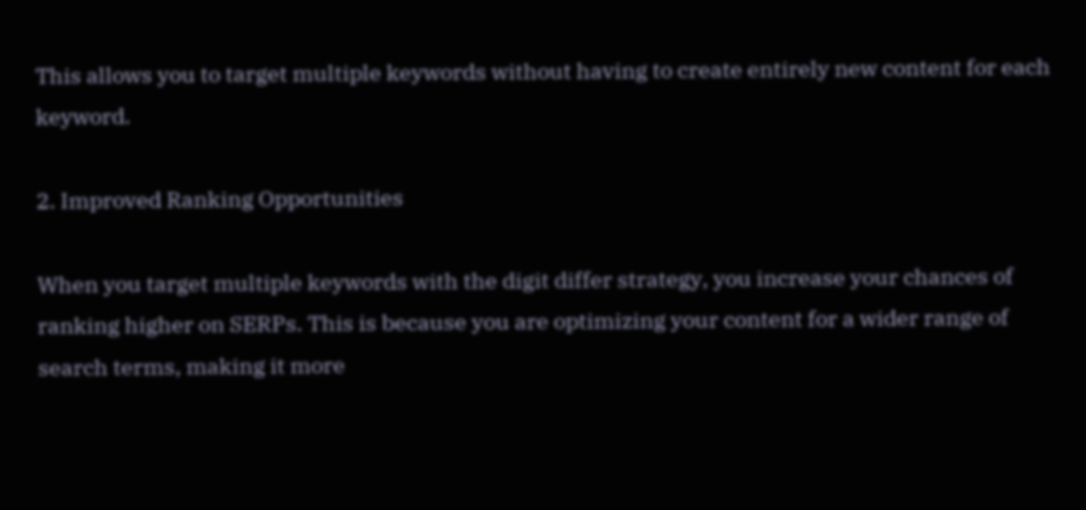This allows you to target multiple keywords without having to create entirely new content for each keyword.

2. Improved Ranking Opportunities

When you target multiple keywords with the digit differ strategy, you increase your chances of ranking higher on SERPs. This is because you are optimizing your content for a wider range of search terms, making it more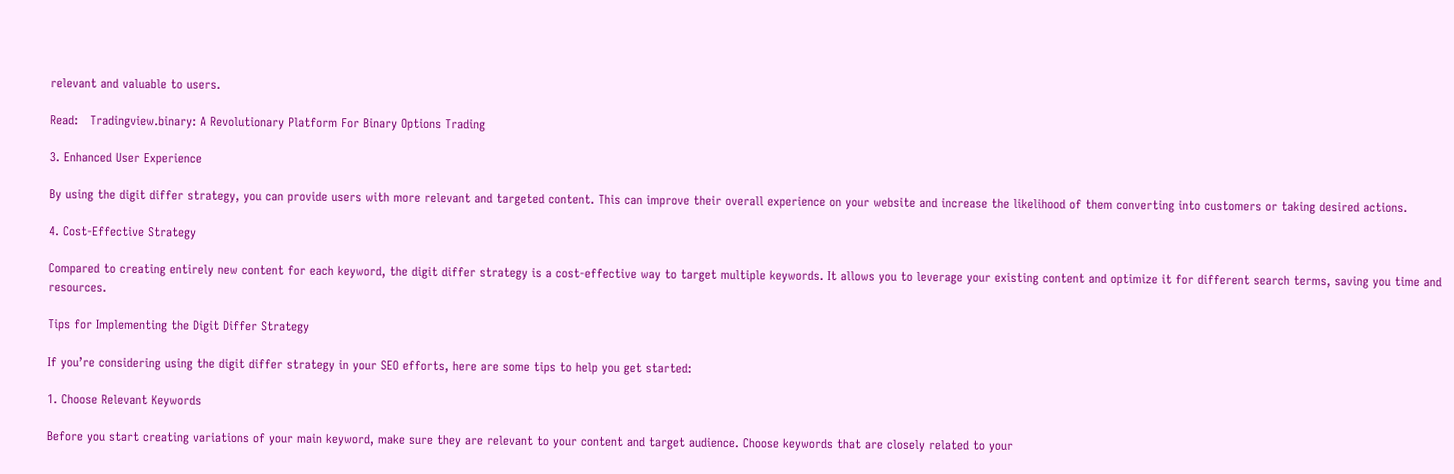relevant and valuable to users.

Read:   Tradingview.binary: A Revolutionary Platform For Binary Options Trading

3. Enhanced User Experience

By using the digit differ strategy, you can provide users with more relevant and targeted content. This can improve their overall experience on your website and increase the likelihood of them converting into customers or taking desired actions.

4. Cost-Effective Strategy

Compared to creating entirely new content for each keyword, the digit differ strategy is a cost-effective way to target multiple keywords. It allows you to leverage your existing content and optimize it for different search terms, saving you time and resources.

Tips for Implementing the Digit Differ Strategy

If you’re considering using the digit differ strategy in your SEO efforts, here are some tips to help you get started:

1. Choose Relevant Keywords

Before you start creating variations of your main keyword, make sure they are relevant to your content and target audience. Choose keywords that are closely related to your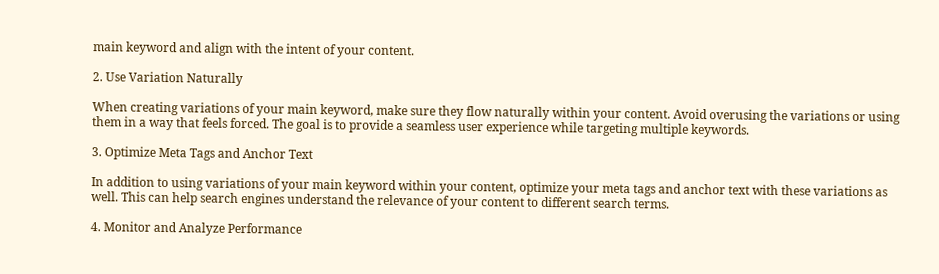main keyword and align with the intent of your content.

2. Use Variation Naturally

When creating variations of your main keyword, make sure they flow naturally within your content. Avoid overusing the variations or using them in a way that feels forced. The goal is to provide a seamless user experience while targeting multiple keywords.

3. Optimize Meta Tags and Anchor Text

In addition to using variations of your main keyword within your content, optimize your meta tags and anchor text with these variations as well. This can help search engines understand the relevance of your content to different search terms.

4. Monitor and Analyze Performance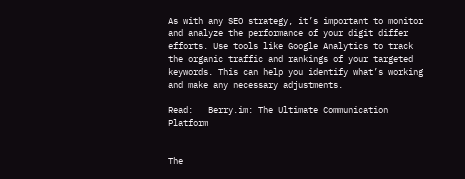As with any SEO strategy, it’s important to monitor and analyze the performance of your digit differ efforts. Use tools like Google Analytics to track the organic traffic and rankings of your targeted keywords. This can help you identify what’s working and make any necessary adjustments.

Read:   Berry.im: The Ultimate Communication Platform


The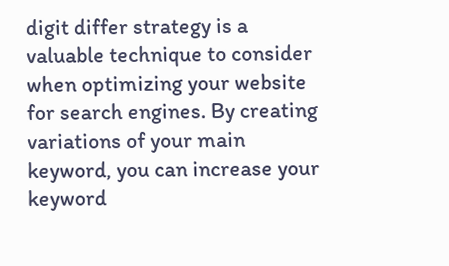digit differ strategy is a valuable technique to consider when optimizing your website for search engines. By creating variations of your main keyword, you can increase your keyword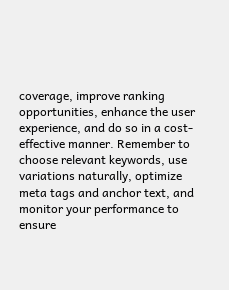coverage, improve ranking opportunities, enhance the user experience, and do so in a cost-effective manner. Remember to choose relevant keywords, use variations naturally, optimize meta tags and anchor text, and monitor your performance to ensure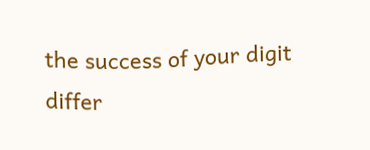the success of your digit differ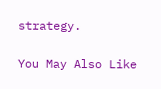strategy.

You May Also Like